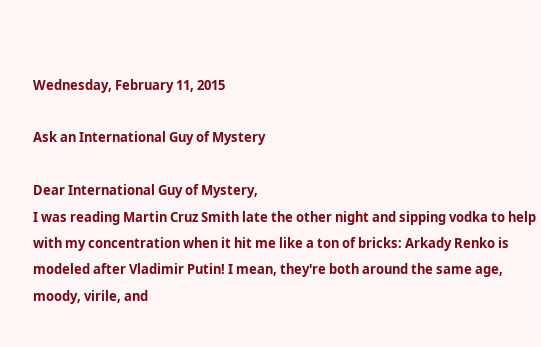Wednesday, February 11, 2015

Ask an International Guy of Mystery

Dear International Guy of Mystery,
I was reading Martin Cruz Smith late the other night and sipping vodka to help with my concentration when it hit me like a ton of bricks: Arkady Renko is modeled after Vladimir Putin! I mean, they're both around the same age, moody, virile, and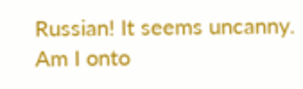Russian! It seems uncanny. Am I onto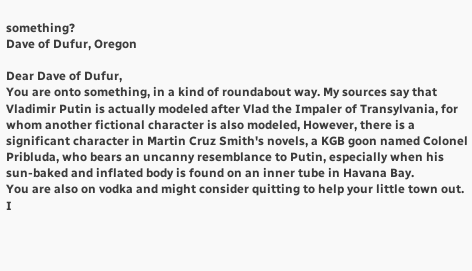something?
Dave of Dufur, Oregon

Dear Dave of Dufur,
You are onto something, in a kind of roundabout way. My sources say that Vladimir Putin is actually modeled after Vlad the Impaler of Transylvania, for whom another fictional character is also modeled, However, there is a significant character in Martin Cruz Smith's novels, a KGB goon named Colonel Pribluda, who bears an uncanny resemblance to Putin, especially when his sun-baked and inflated body is found on an inner tube in Havana Bay.
You are also on vodka and might consider quitting to help your little town out. I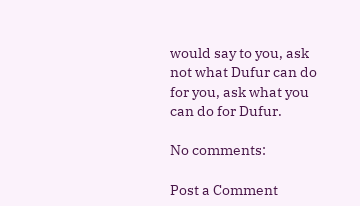would say to you, ask not what Dufur can do for you, ask what you can do for Dufur.

No comments:

Post a Comment